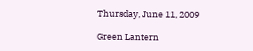Thursday, June 11, 2009

Green Lantern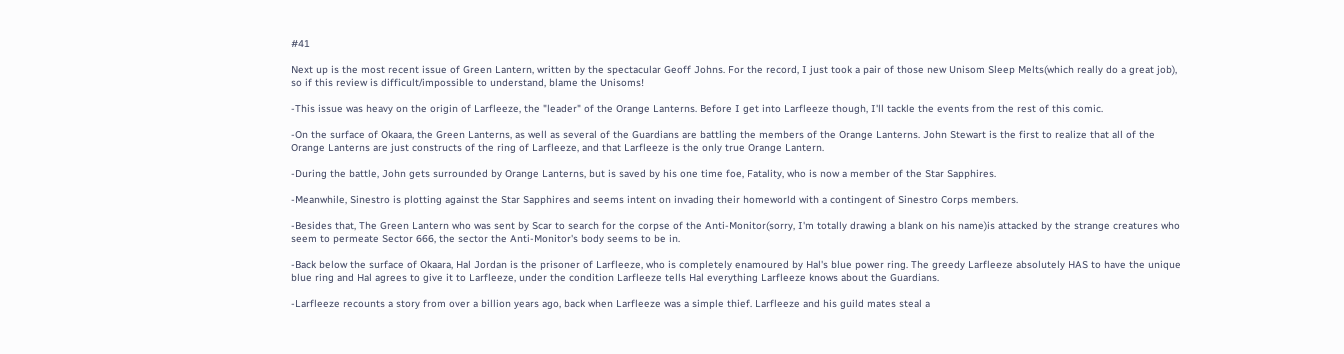#41

Next up is the most recent issue of Green Lantern, written by the spectacular Geoff Johns. For the record, I just took a pair of those new Unisom Sleep Melts(which really do a great job), so if this review is difficult/impossible to understand, blame the Unisoms!

-This issue was heavy on the origin of Larfleeze, the "leader" of the Orange Lanterns. Before I get into Larfleeze though, I'll tackle the events from the rest of this comic.

-On the surface of Okaara, the Green Lanterns, as well as several of the Guardians are battling the members of the Orange Lanterns. John Stewart is the first to realize that all of the Orange Lanterns are just constructs of the ring of Larfleeze, and that Larfleeze is the only true Orange Lantern.

-During the battle, John gets surrounded by Orange Lanterns, but is saved by his one time foe, Fatality, who is now a member of the Star Sapphires.

-Meanwhile, Sinestro is plotting against the Star Sapphires and seems intent on invading their homeworld with a contingent of Sinestro Corps members.

-Besides that, The Green Lantern who was sent by Scar to search for the corpse of the Anti-Monitor(sorry, I'm totally drawing a blank on his name)is attacked by the strange creatures who seem to permeate Sector 666, the sector the Anti-Monitor's body seems to be in.

-Back below the surface of Okaara, Hal Jordan is the prisoner of Larfleeze, who is completely enamoured by Hal's blue power ring. The greedy Larfleeze absolutely HAS to have the unique blue ring and Hal agrees to give it to Larfleeze, under the condition Larfleeze tells Hal everything Larfleeze knows about the Guardians.

-Larfleeze recounts a story from over a billion years ago, back when Larfleeze was a simple thief. Larfleeze and his guild mates steal a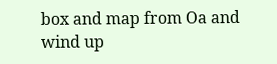box and map from Oa and wind up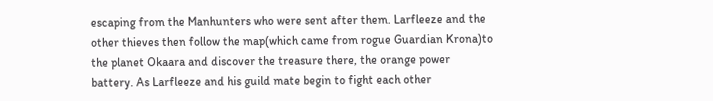escaping from the Manhunters who were sent after them. Larfleeze and the other thieves then follow the map(which came from rogue Guardian Krona)to the planet Okaara and discover the treasure there, the orange power battery. As Larfleeze and his guild mate begin to fight each other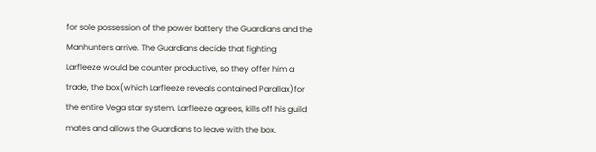for sole possession of the power battery the Guardians and the Manhunters arrive. The Guardians decide that fighting Larfleeze would be counter productive, so they offer him a trade, the box(which Larfleeze reveals contained Parallax)for the entire Vega star system. Larfleeze agrees, kills off his guild mates and allows the Guardians to leave with the box.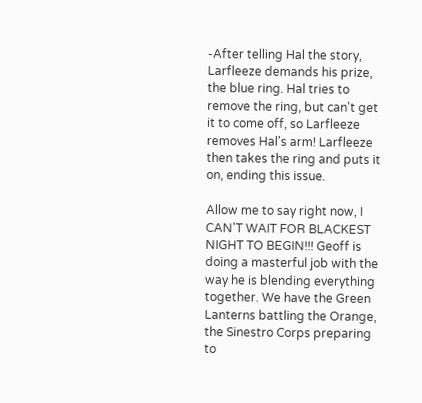-After telling Hal the story, Larfleeze demands his prize, the blue ring. Hal tries to remove the ring, but can't get it to come off, so Larfleeze removes Hal's arm! Larfleeze then takes the ring and puts it on, ending this issue.

Allow me to say right now, I CAN'T WAIT FOR BLACKEST NIGHT TO BEGIN!!! Geoff is doing a masterful job with the way he is blending everything together. We have the Green Lanterns battling the Orange, the Sinestro Corps preparing to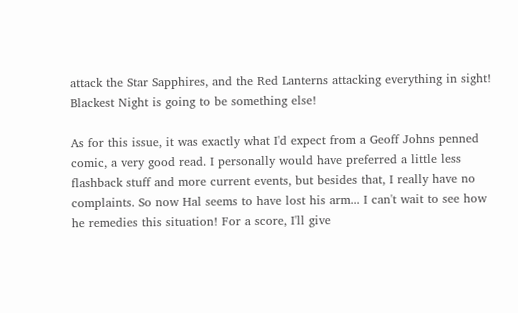attack the Star Sapphires, and the Red Lanterns attacking everything in sight! Blackest Night is going to be something else!

As for this issue, it was exactly what I'd expect from a Geoff Johns penned comic, a very good read. I personally would have preferred a little less flashback stuff and more current events, but besides that, I really have no complaints. So now Hal seems to have lost his arm... I can't wait to see how he remedies this situation! For a score, I'll give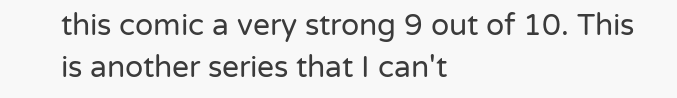this comic a very strong 9 out of 10. This is another series that I can't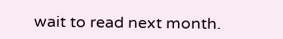wait to read next month.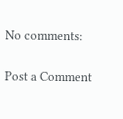No comments:

Post a Comment